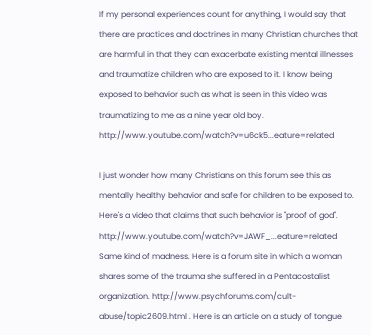If my personal experiences count for anything, I would say that there are practices and doctrines in many Christian churches that are harmful in that they can exacerbate existing mental illnesses and traumatize children who are exposed to it. I know being exposed to behavior such as what is seen in this video was traumatizing to me as a nine year old boy. http://www.youtube.com/watch?v=u6ck5...eature=related

I just wonder how many Christians on this forum see this as mentally healthy behavior and safe for children to be exposed to. Here's a video that claims that such behavior is "proof of god". http://www.youtube.com/watch?v=JAWF_...eature=related Same kind of madness. Here is a forum site in which a woman shares some of the trauma she suffered in a Pentacostalist organization. http://www.psychforums.com/cult-abuse/topic2609.html . Here is an article on a study of tongue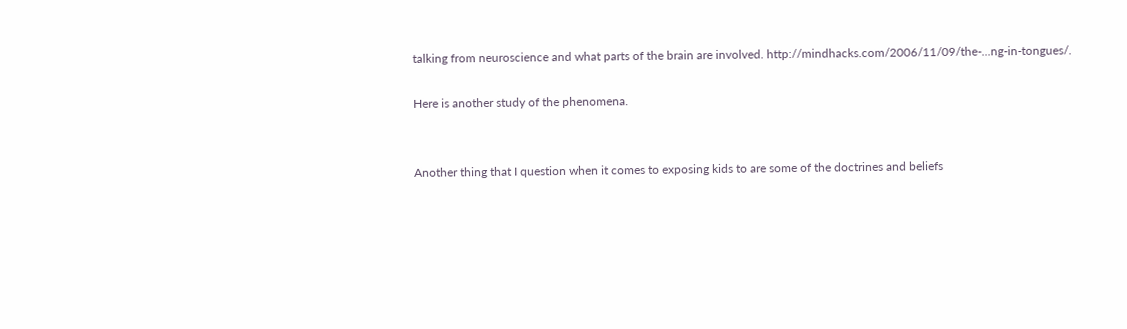talking from neuroscience and what parts of the brain are involved. http://mindhacks.com/2006/11/09/the-...ng-in-tongues/.

Here is another study of the phenomena.


Another thing that I question when it comes to exposing kids to are some of the doctrines and beliefs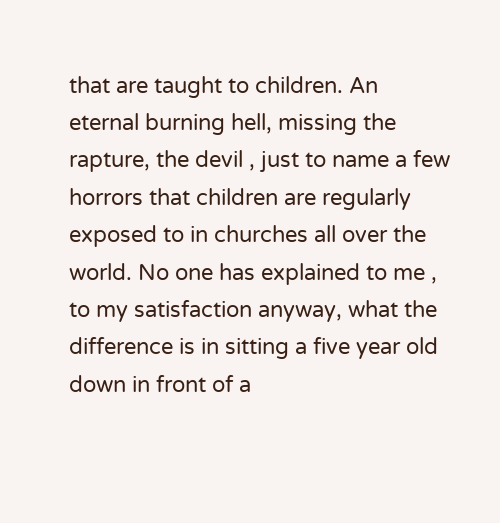that are taught to children. An eternal burning hell, missing the rapture, the devil , just to name a few horrors that children are regularly exposed to in churches all over the world. No one has explained to me , to my satisfaction anyway, what the difference is in sitting a five year old down in front of a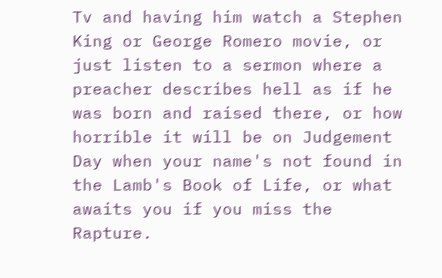Tv and having him watch a Stephen King or George Romero movie, or just listen to a sermon where a preacher describes hell as if he was born and raised there, or how horrible it will be on Judgement Day when your name's not found in the Lamb's Book of Life, or what awaits you if you miss the Rapture.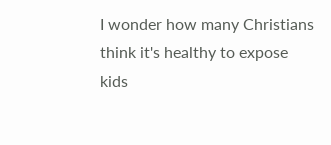I wonder how many Christians think it's healthy to expose kids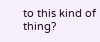to this kind of thing?